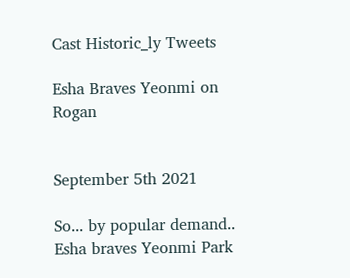Cast Historic_ly Tweets

Esha Braves Yeonmi on Rogan


September 5th 2021

So... by popular demand.. Esha braves Yeonmi Park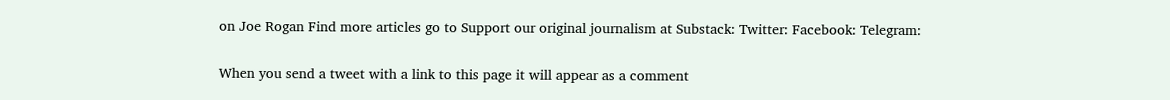on Joe Rogan Find more articles go to Support our original journalism at Substack: Twitter: Facebook: Telegram:

When you send a tweet with a link to this page it will appear as a comment